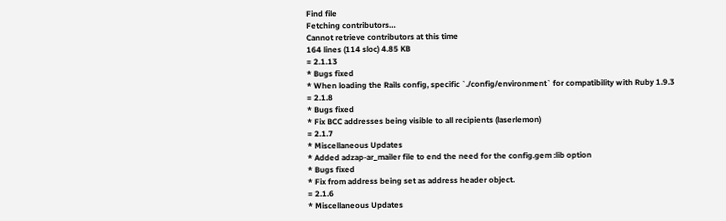Find file
Fetching contributors…
Cannot retrieve contributors at this time
164 lines (114 sloc) 4.85 KB
= 2.1.13
* Bugs fixed
* When loading the Rails config, specific `./config/environment` for compatibility with Ruby 1.9.3
= 2.1.8
* Bugs fixed
* Fix BCC addresses being visible to all recipients (laserlemon)
= 2.1.7
* Miscellaneous Updates
* Added adzap-ar_mailer file to end the need for the config.gem :lib option
* Bugs fixed
* Fix from address being set as address header object.
= 2.1.6
* Miscellaneous Updates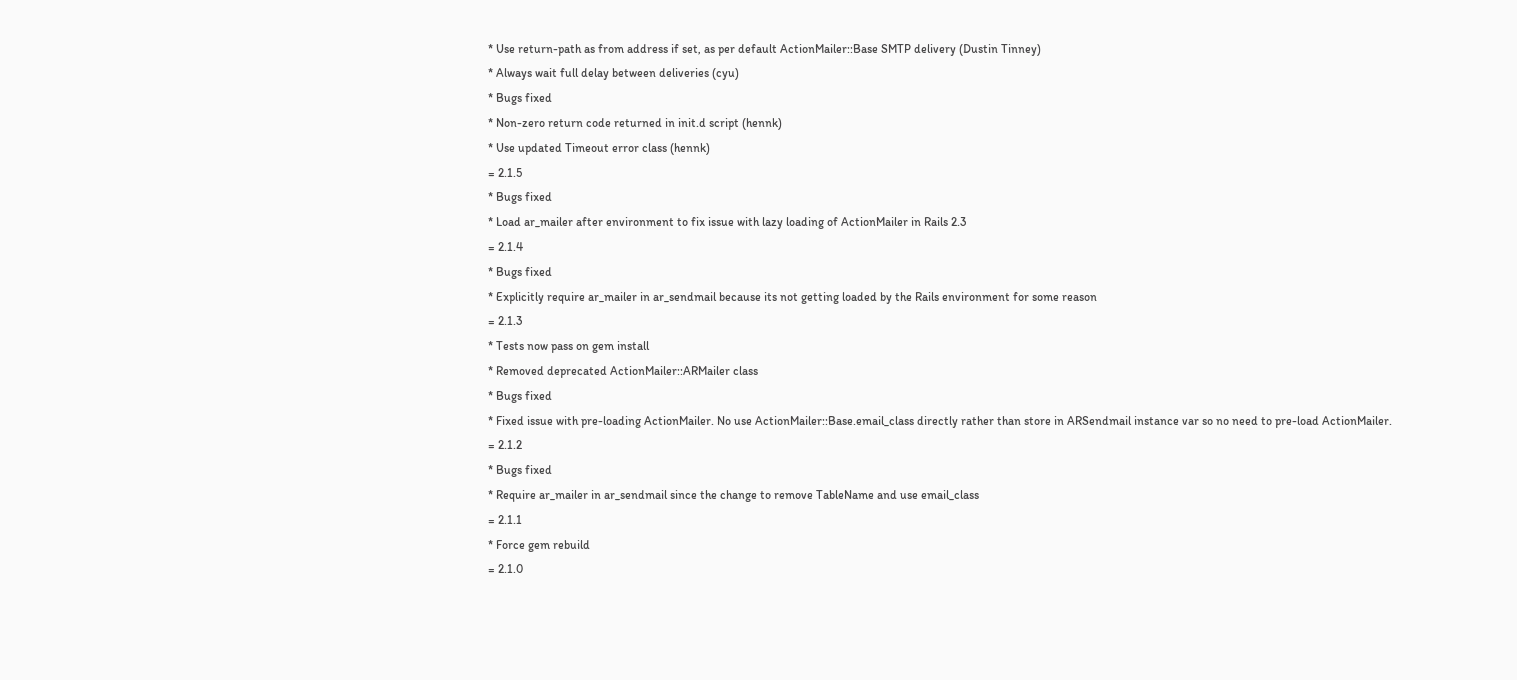* Use return-path as from address if set, as per default ActionMailer::Base SMTP delivery (Dustin Tinney)
* Always wait full delay between deliveries (cyu)
* Bugs fixed
* Non-zero return code returned in init.d script (hennk)
* Use updated Timeout error class (hennk)
= 2.1.5
* Bugs fixed
* Load ar_mailer after environment to fix issue with lazy loading of ActionMailer in Rails 2.3
= 2.1.4
* Bugs fixed
* Explicitly require ar_mailer in ar_sendmail because its not getting loaded by the Rails environment for some reason
= 2.1.3
* Tests now pass on gem install
* Removed deprecated ActionMailer::ARMailer class
* Bugs fixed
* Fixed issue with pre-loading ActionMailer. No use ActionMailer::Base.email_class directly rather than store in ARSendmail instance var so no need to pre-load ActionMailer.
= 2.1.2
* Bugs fixed
* Require ar_mailer in ar_sendmail since the change to remove TableName and use email_class
= 2.1.1
* Force gem rebuild
= 2.1.0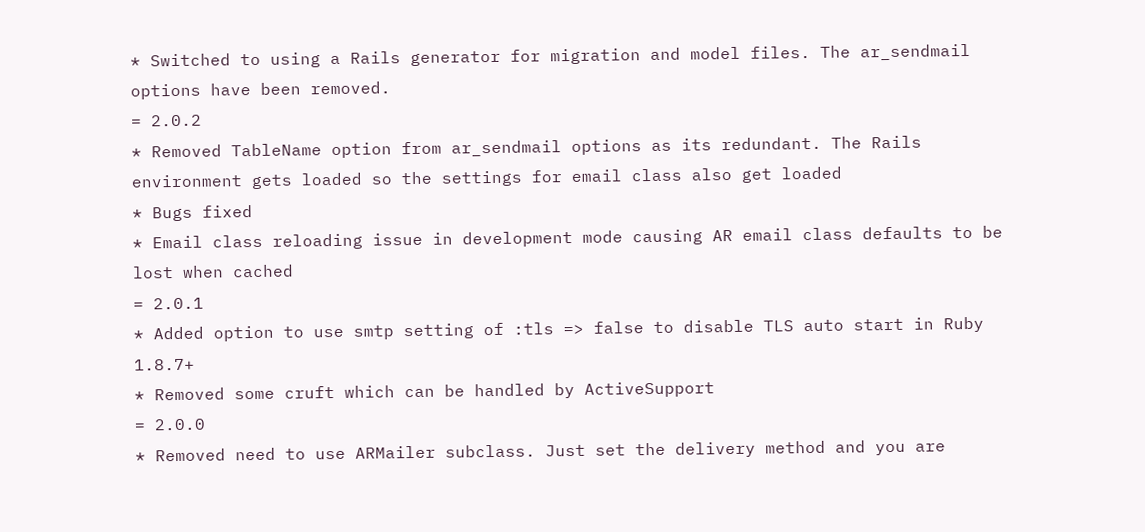* Switched to using a Rails generator for migration and model files. The ar_sendmail options have been removed.
= 2.0.2
* Removed TableName option from ar_sendmail options as its redundant. The Rails environment gets loaded so the settings for email class also get loaded
* Bugs fixed
* Email class reloading issue in development mode causing AR email class defaults to be lost when cached
= 2.0.1
* Added option to use smtp setting of :tls => false to disable TLS auto start in Ruby 1.8.7+
* Removed some cruft which can be handled by ActiveSupport
= 2.0.0
* Removed need to use ARMailer subclass. Just set the delivery method and you are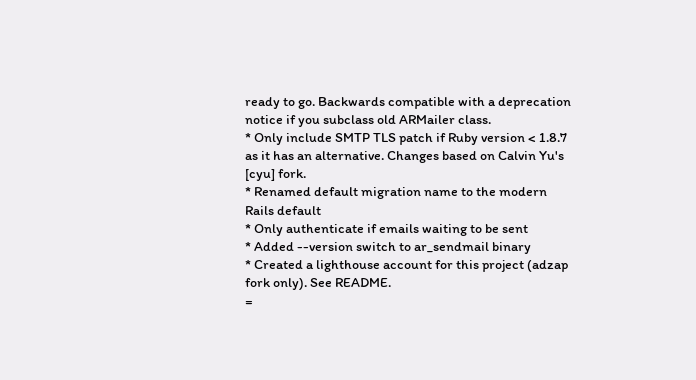ready to go. Backwards compatible with a deprecation notice if you subclass old ARMailer class.
* Only include SMTP TLS patch if Ruby version < 1.8.7 as it has an alternative. Changes based on Calvin Yu's [cyu] fork.
* Renamed default migration name to the modern Rails default
* Only authenticate if emails waiting to be sent
* Added --version switch to ar_sendmail binary
* Created a lighthouse account for this project (adzap fork only). See README.
=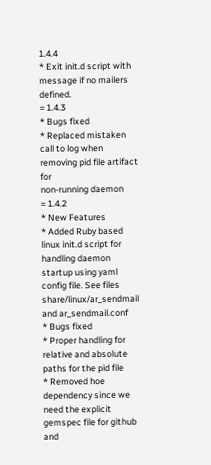1.4.4
* Exit init.d script with message if no mailers defined.
= 1.4.3
* Bugs fixed
* Replaced mistaken call to log when removing pid file artifact for
non-running daemon
= 1.4.2
* New Features
* Added Ruby based linux init.d script for handling daemon startup using yaml
config file. See files share/linux/ar_sendmail and ar_sendmail.conf
* Bugs fixed
* Proper handling for relative and absolute paths for the pid file
* Removed hoe dependency since we need the explicit gemspec file for github and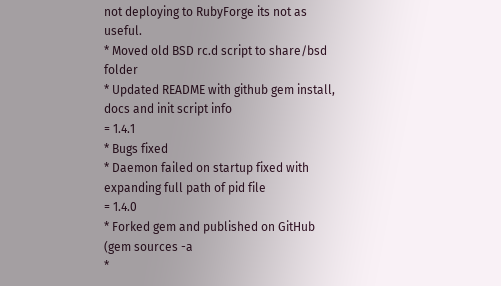not deploying to RubyForge its not as useful.
* Moved old BSD rc.d script to share/bsd folder
* Updated README with github gem install, docs and init script info
= 1.4.1
* Bugs fixed
* Daemon failed on startup fixed with expanding full path of pid file
= 1.4.0
* Forked gem and published on GitHub (gem sources -a
*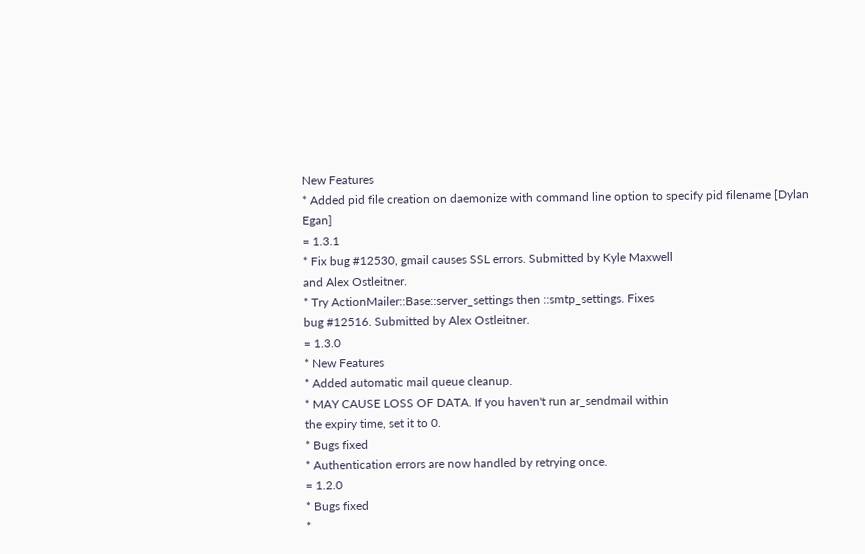New Features
* Added pid file creation on daemonize with command line option to specify pid filename [Dylan Egan]
= 1.3.1
* Fix bug #12530, gmail causes SSL errors. Submitted by Kyle Maxwell
and Alex Ostleitner.
* Try ActionMailer::Base::server_settings then ::smtp_settings. Fixes
bug #12516. Submitted by Alex Ostleitner.
= 1.3.0
* New Features
* Added automatic mail queue cleanup.
* MAY CAUSE LOSS OF DATA. If you haven't run ar_sendmail within
the expiry time, set it to 0.
* Bugs fixed
* Authentication errors are now handled by retrying once.
= 1.2.0
* Bugs fixed
*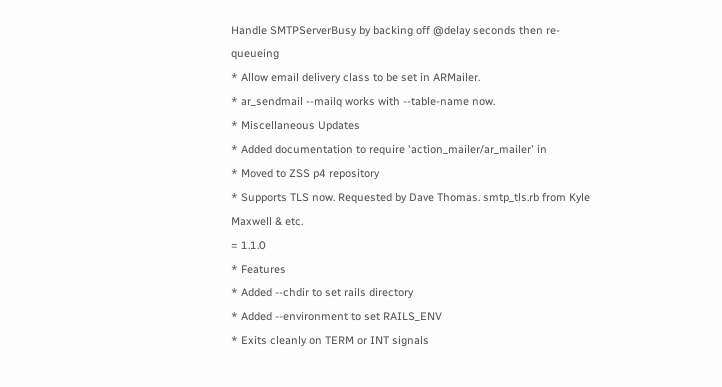Handle SMTPServerBusy by backing off @delay seconds then re-queueing
* Allow email delivery class to be set in ARMailer.
* ar_sendmail --mailq works with --table-name now.
* Miscellaneous Updates
* Added documentation to require 'action_mailer/ar_mailer' in
* Moved to ZSS p4 repository
* Supports TLS now. Requested by Dave Thomas. smtp_tls.rb from Kyle
Maxwell & etc.
= 1.1.0
* Features
* Added --chdir to set rails directory
* Added --environment to set RAILS_ENV
* Exits cleanly on TERM or INT signals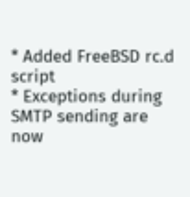* Added FreeBSD rc.d script
* Exceptions during SMTP sending are now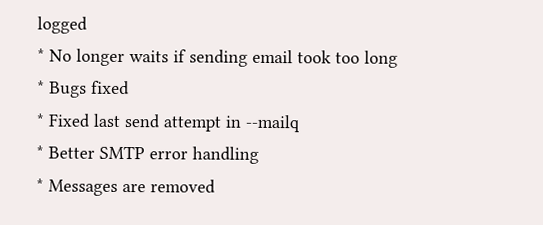logged
* No longer waits if sending email took too long
* Bugs fixed
* Fixed last send attempt in --mailq
* Better SMTP error handling
* Messages are removed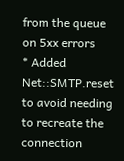from the queue on 5xx errors
* Added Net::SMTP.reset to avoid needing to recreate the connection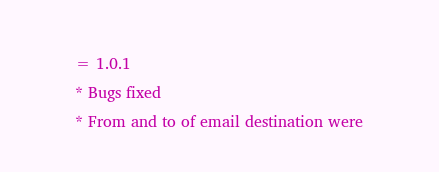= 1.0.1
* Bugs fixed
* From and to of email destination were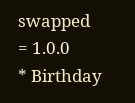swapped
= 1.0.0
* Birthday